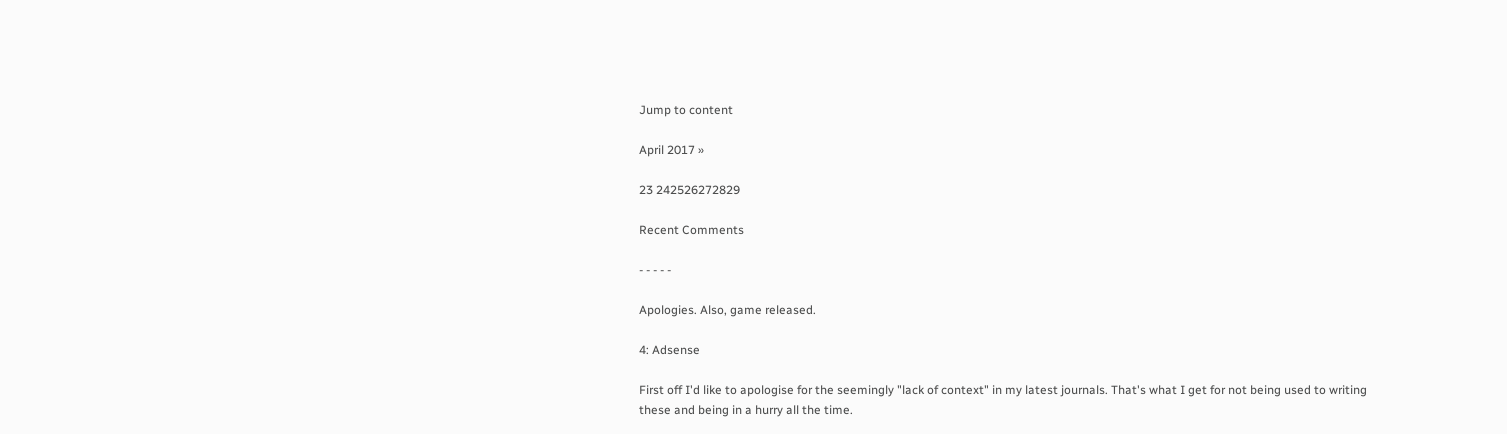Jump to content

April 2017 »

23 242526272829

Recent Comments

- - - - -

Apologies. Also, game released.

4: Adsense

First off I'd like to apologise for the seemingly "lack of context" in my latest journals. That's what I get for not being used to writing these and being in a hurry all the time.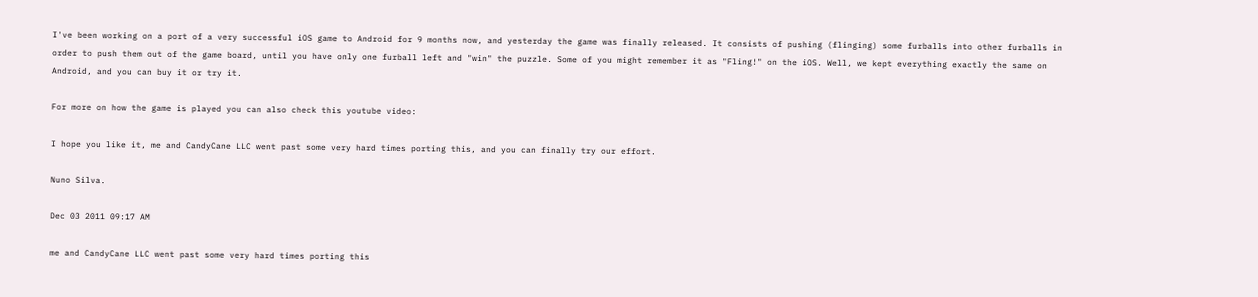I've been working on a port of a very successful iOS game to Android for 9 months now, and yesterday the game was finally released. It consists of pushing (flinging) some furballs into other furballs in order to push them out of the game board, until you have only one furball left and "win" the puzzle. Some of you might remember it as "Fling!" on the iOS. Well, we kept everything exactly the same on Android, and you can buy it or try it.

For more on how the game is played you can also check this youtube video:

I hope you like it, me and CandyCane LLC went past some very hard times porting this, and you can finally try our effort.

Nuno Silva.

Dec 03 2011 09:17 AM

me and CandyCane LLC went past some very hard times porting this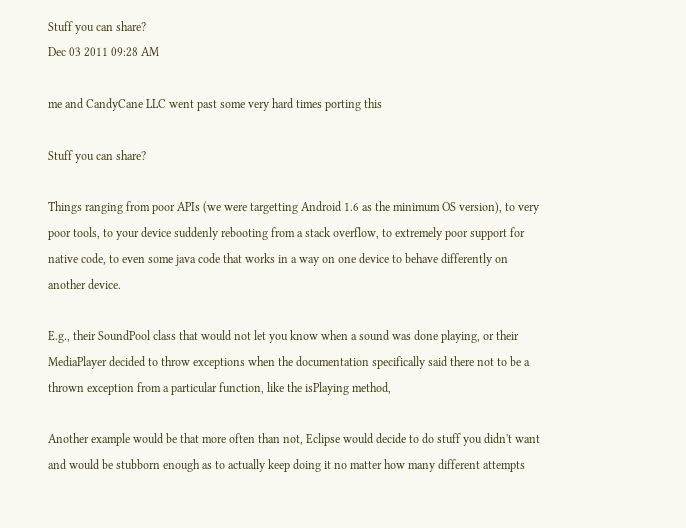Stuff you can share?
Dec 03 2011 09:28 AM

me and CandyCane LLC went past some very hard times porting this

Stuff you can share?

Things ranging from poor APIs (we were targetting Android 1.6 as the minimum OS version), to very poor tools, to your device suddenly rebooting from a stack overflow, to extremely poor support for native code, to even some java code that works in a way on one device to behave differently on another device.

E.g., their SoundPool class that would not let you know when a sound was done playing, or their MediaPlayer decided to throw exceptions when the documentation specifically said there not to be a thrown exception from a particular function, like the isPlaying method,

Another example would be that more often than not, Eclipse would decide to do stuff you didn't want and would be stubborn enough as to actually keep doing it no matter how many different attempts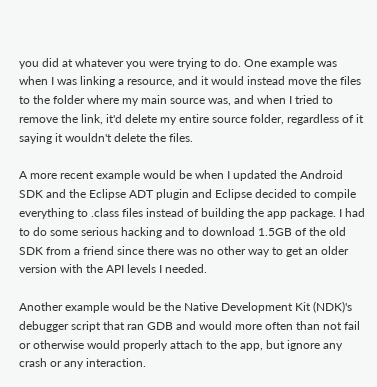you did at whatever you were trying to do. One example was when I was linking a resource, and it would instead move the files to the folder where my main source was, and when I tried to remove the link, it'd delete my entire source folder, regardless of it saying it wouldn't delete the files.

A more recent example would be when I updated the Android SDK and the Eclipse ADT plugin and Eclipse decided to compile everything to .class files instead of building the app package. I had to do some serious hacking and to download 1.5GB of the old SDK from a friend since there was no other way to get an older version with the API levels I needed.

Another example would be the Native Development Kit (NDK)'s debugger script that ran GDB and would more often than not fail or otherwise would properly attach to the app, but ignore any crash or any interaction.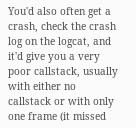You'd also often get a crash, check the crash log on the logcat, and it'd give you a very poor callstack, usually with either no callstack or with only one frame (it missed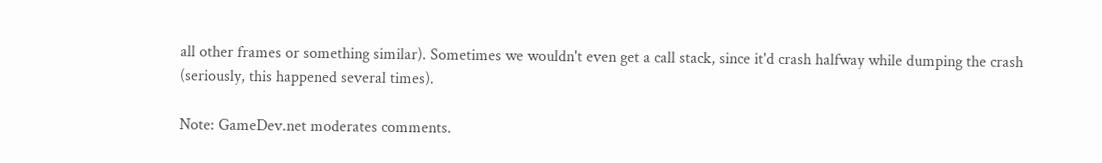all other frames or something similar). Sometimes we wouldn't even get a call stack, since it'd crash halfway while dumping the crash (seriously, this happened several times).

Note: GameDev.net moderates comments.